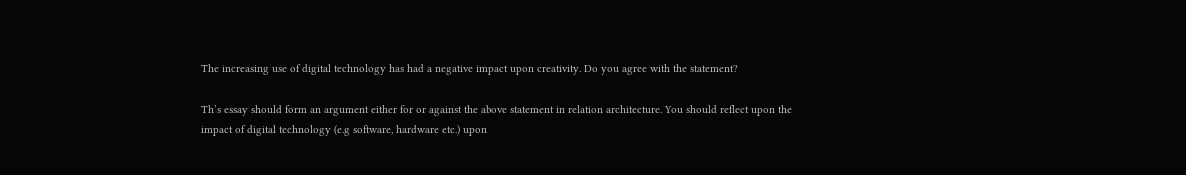The increasing use of digital technology has had a negative impact upon creativity. Do you agree with the statement?

Th’s essay should form an argument either for or against the above statement in relation architecture. You should reflect upon the impact of digital technology (e.g software, hardware etc.) upon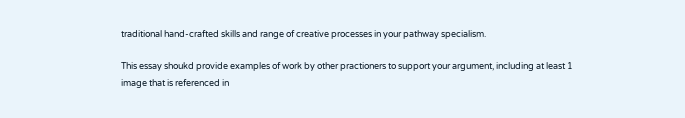traditional hand-crafted skills and range of creative processes in your pathway specialism.

This essay shoukd provide examples of work by other practioners to support your argument, including at least 1 image that is referenced in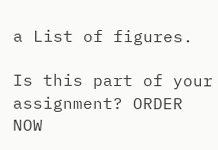a List of figures.

Is this part of your assignment? ORDER NOW